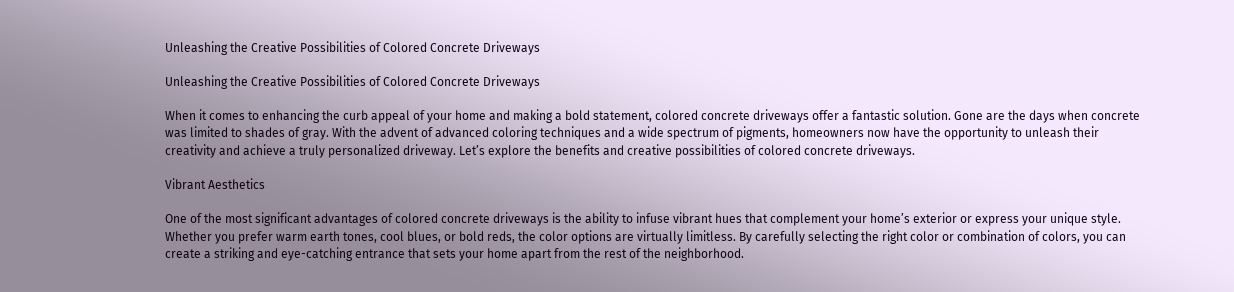Unleashing the Creative Possibilities of Colored Concrete Driveways

Unleashing the Creative Possibilities of Colored Concrete Driveways

When it comes to enhancing the curb appeal of your home and making a bold statement, colored concrete driveways offer a fantastic solution. Gone are the days when concrete was limited to shades of gray. With the advent of advanced coloring techniques and a wide spectrum of pigments, homeowners now have the opportunity to unleash their creativity and achieve a truly personalized driveway. Let’s explore the benefits and creative possibilities of colored concrete driveways.

Vibrant Aesthetics

One of the most significant advantages of colored concrete driveways is the ability to infuse vibrant hues that complement your home’s exterior or express your unique style. Whether you prefer warm earth tones, cool blues, or bold reds, the color options are virtually limitless. By carefully selecting the right color or combination of colors, you can create a striking and eye-catching entrance that sets your home apart from the rest of the neighborhood.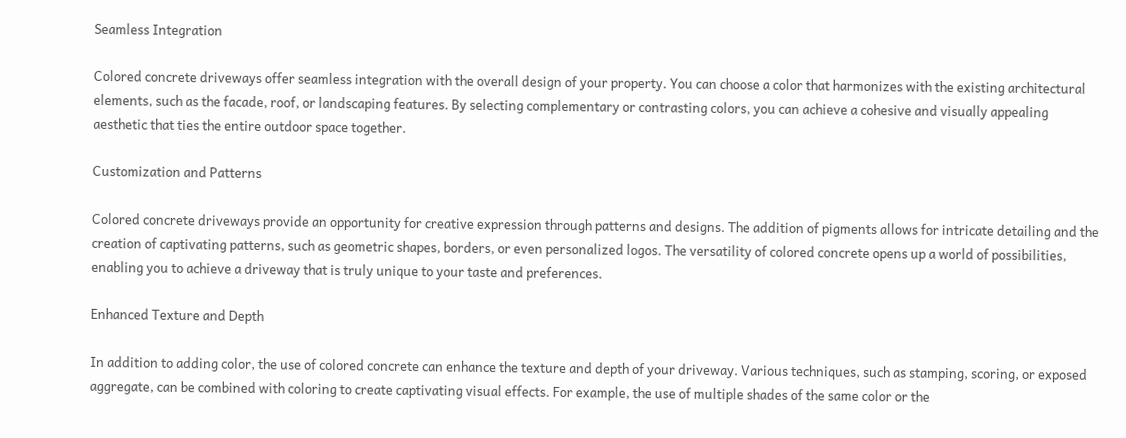Seamless Integration

Colored concrete driveways offer seamless integration with the overall design of your property. You can choose a color that harmonizes with the existing architectural elements, such as the facade, roof, or landscaping features. By selecting complementary or contrasting colors, you can achieve a cohesive and visually appealing aesthetic that ties the entire outdoor space together.

Customization and Patterns

Colored concrete driveways provide an opportunity for creative expression through patterns and designs. The addition of pigments allows for intricate detailing and the creation of captivating patterns, such as geometric shapes, borders, or even personalized logos. The versatility of colored concrete opens up a world of possibilities, enabling you to achieve a driveway that is truly unique to your taste and preferences.

Enhanced Texture and Depth

In addition to adding color, the use of colored concrete can enhance the texture and depth of your driveway. Various techniques, such as stamping, scoring, or exposed aggregate, can be combined with coloring to create captivating visual effects. For example, the use of multiple shades of the same color or the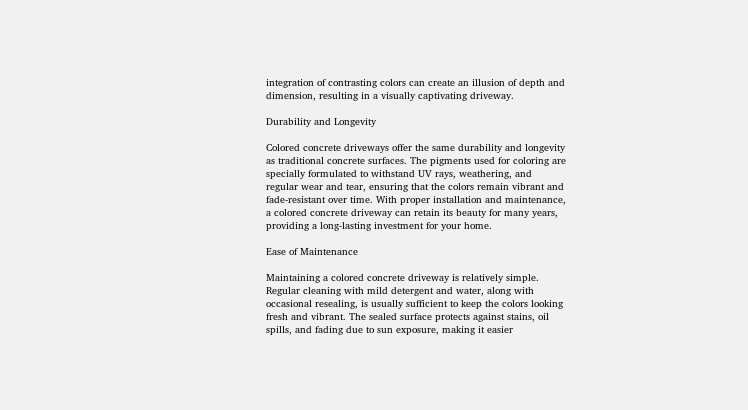integration of contrasting colors can create an illusion of depth and dimension, resulting in a visually captivating driveway.

Durability and Longevity

Colored concrete driveways offer the same durability and longevity as traditional concrete surfaces. The pigments used for coloring are specially formulated to withstand UV rays, weathering, and regular wear and tear, ensuring that the colors remain vibrant and fade-resistant over time. With proper installation and maintenance, a colored concrete driveway can retain its beauty for many years, providing a long-lasting investment for your home.

Ease of Maintenance

Maintaining a colored concrete driveway is relatively simple. Regular cleaning with mild detergent and water, along with occasional resealing, is usually sufficient to keep the colors looking fresh and vibrant. The sealed surface protects against stains, oil spills, and fading due to sun exposure, making it easier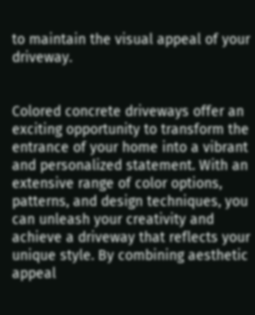to maintain the visual appeal of your driveway.


Colored concrete driveways offer an exciting opportunity to transform the entrance of your home into a vibrant and personalized statement. With an extensive range of color options, patterns, and design techniques, you can unleash your creativity and achieve a driveway that reflects your unique style. By combining aesthetic appeal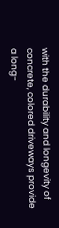with the durability and longevity of concrete, colored driveways provide a long-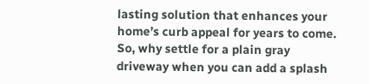lasting solution that enhances your home’s curb appeal for years to come. So, why settle for a plain gray driveway when you can add a splash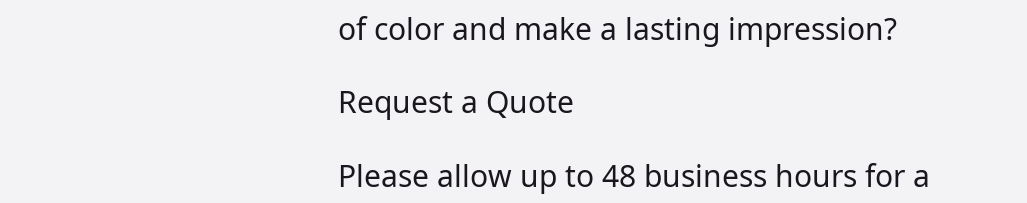of color and make a lasting impression?

Request a Quote

Please allow up to 48 business hours for a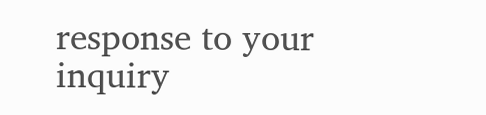response to your inquiry